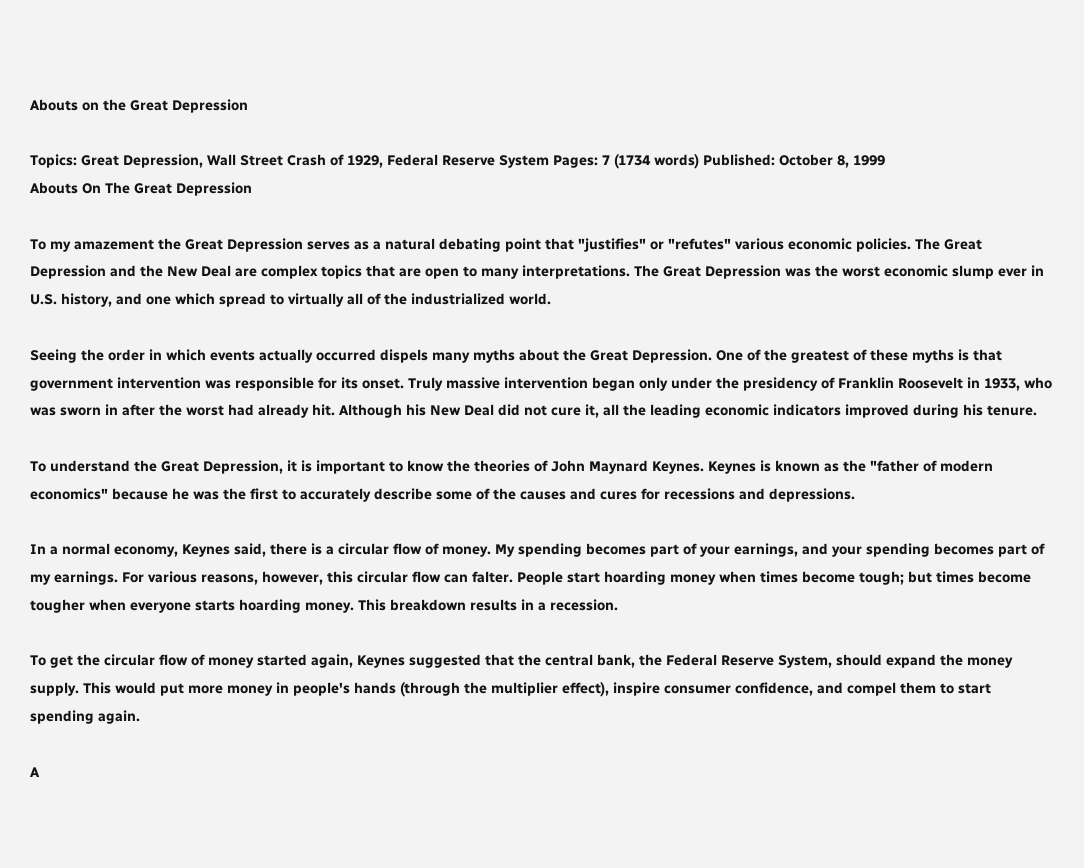Abouts on the Great Depression

Topics: Great Depression, Wall Street Crash of 1929, Federal Reserve System Pages: 7 (1734 words) Published: October 8, 1999
Abouts On The Great Depression

To my amazement the Great Depression serves as a natural debating point that "justifies" or "refutes" various economic policies. The Great Depression and the New Deal are complex topics that are open to many interpretations. The Great Depression was the worst economic slump ever in U.S. history, and one which spread to virtually all of the industrialized world.

Seeing the order in which events actually occurred dispels many myths about the Great Depression. One of the greatest of these myths is that government intervention was responsible for its onset. Truly massive intervention began only under the presidency of Franklin Roosevelt in 1933, who was sworn in after the worst had already hit. Although his New Deal did not cure it, all the leading economic indicators improved during his tenure.

To understand the Great Depression, it is important to know the theories of John Maynard Keynes. Keynes is known as the "father of modern economics" because he was the first to accurately describe some of the causes and cures for recessions and depressions.

In a normal economy, Keynes said, there is a circular flow of money. My spending becomes part of your earnings, and your spending becomes part of my earnings. For various reasons, however, this circular flow can falter. People start hoarding money when times become tough; but times become tougher when everyone starts hoarding money. This breakdown results in a recession.

To get the circular flow of money started again, Keynes suggested that the central bank, the Federal Reserve System, should expand the money supply. This would put more money in people's hands (through the multiplier effect), inspire consumer confidence, and compel them to start spending again.

A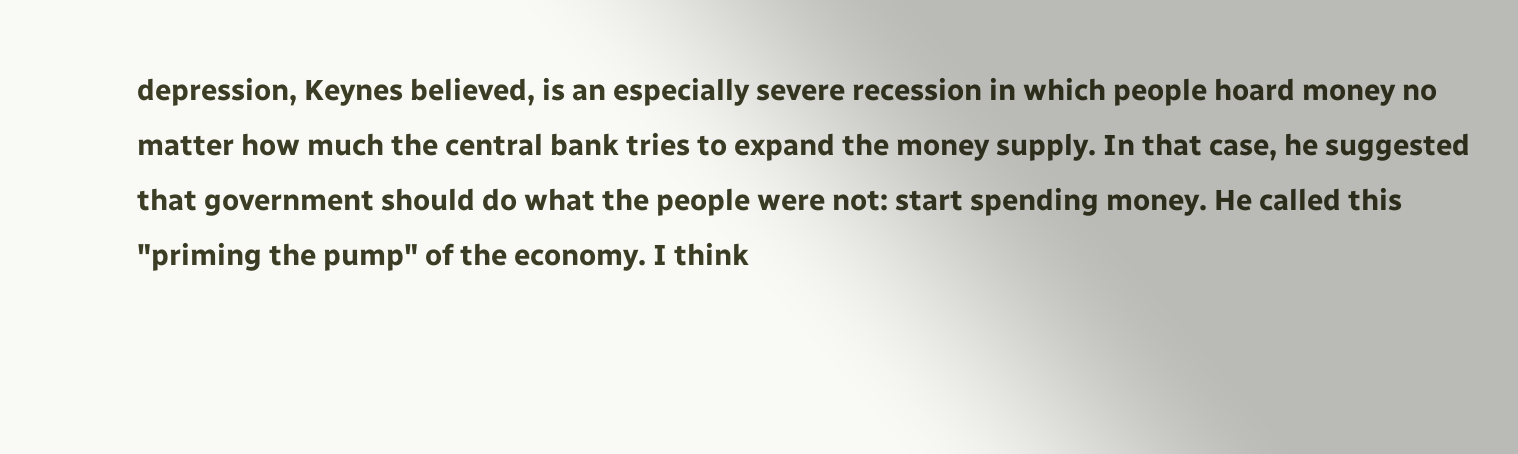depression, Keynes believed, is an especially severe recession in which people hoard money no matter how much the central bank tries to expand the money supply. In that case, he suggested that government should do what the people were not: start spending money. He called this "priming the pump" of the economy. I think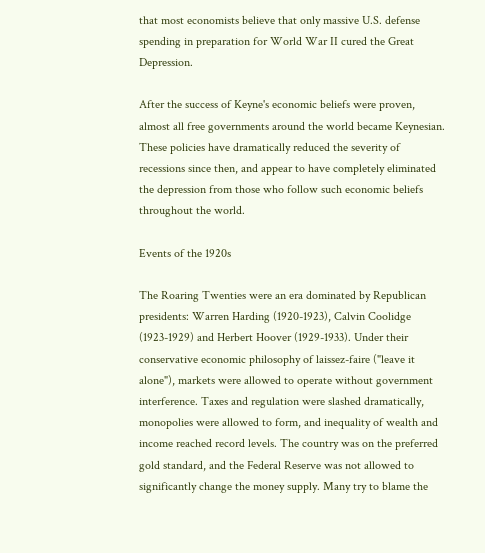that most economists believe that only massive U.S. defense spending in preparation for World War II cured the Great Depression.

After the success of Keyne's economic beliefs were proven, almost all free governments around the world became Keynesian. These policies have dramatically reduced the severity of recessions since then, and appear to have completely eliminated the depression from those who follow such economic beliefs throughout the world.

Events of the 1920s

The Roaring Twenties were an era dominated by Republican presidents: Warren Harding (1920-1923), Calvin Coolidge (1923-1929) and Herbert Hoover (1929-1933). Under their conservative economic philosophy of laissez-faire ("leave it alone"), markets were allowed to operate without government interference. Taxes and regulation were slashed dramatically, monopolies were allowed to form, and inequality of wealth and income reached record levels. The country was on the preferred gold standard, and the Federal Reserve was not allowed to significantly change the money supply. Many try to blame the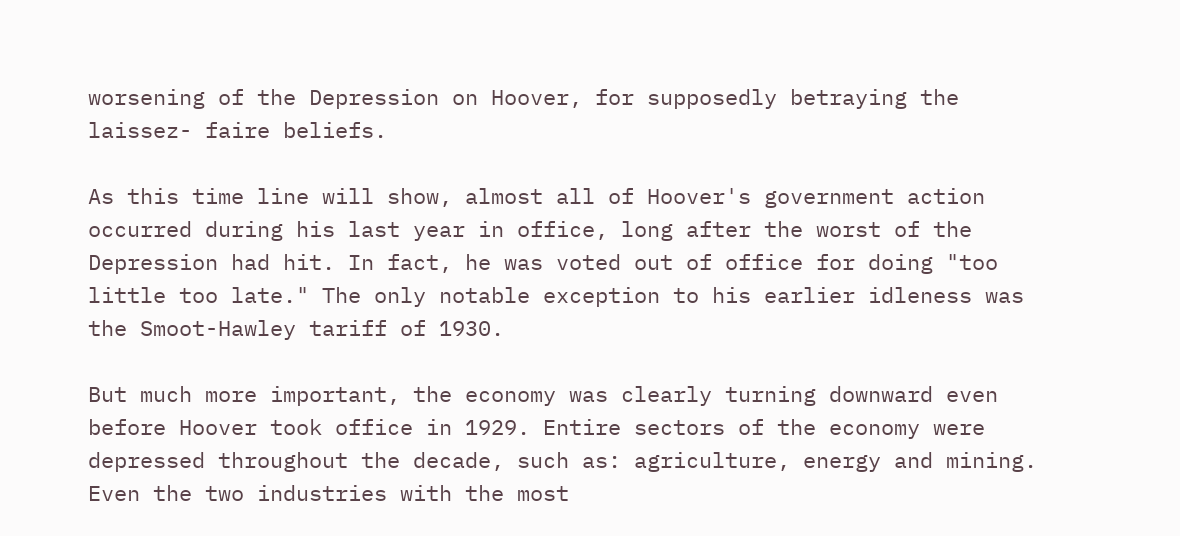worsening of the Depression on Hoover, for supposedly betraying the laissez- faire beliefs.

As this time line will show, almost all of Hoover's government action occurred during his last year in office, long after the worst of the Depression had hit. In fact, he was voted out of office for doing "too little too late." The only notable exception to his earlier idleness was the Smoot-Hawley tariff of 1930.

But much more important, the economy was clearly turning downward even before Hoover took office in 1929. Entire sectors of the economy were depressed throughout the decade, such as: agriculture, energy and mining. Even the two industries with the most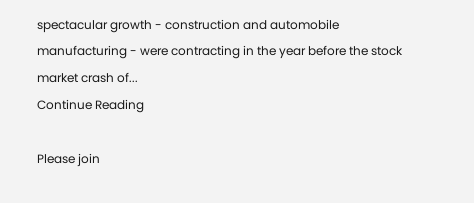spectacular growth - construction and automobile manufacturing - were contracting in the year before the stock market crash of...
Continue Reading

Please join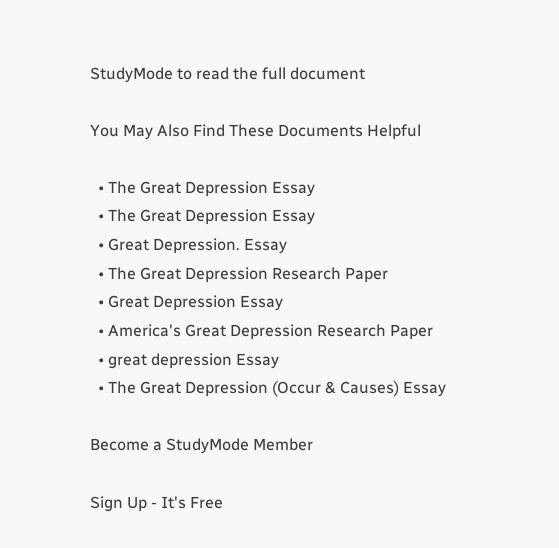StudyMode to read the full document

You May Also Find These Documents Helpful

  • The Great Depression Essay
  • The Great Depression Essay
  • Great Depression. Essay
  • The Great Depression Research Paper
  • Great Depression Essay
  • America's Great Depression Research Paper
  • great depression Essay
  • The Great Depression (Occur & Causes) Essay

Become a StudyMode Member

Sign Up - It's Free